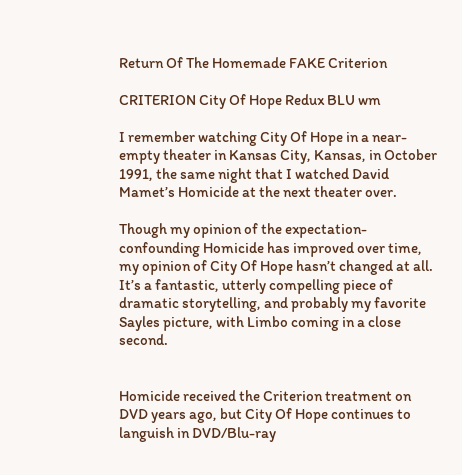Return Of The Homemade FAKE Criterion

CRITERION City Of Hope Redux BLU wm

I remember watching City Of Hope in a near-empty theater in Kansas City, Kansas, in October 1991, the same night that I watched David Mamet’s Homicide at the next theater over.

Though my opinion of the expectation-confounding Homicide has improved over time, my opinion of City Of Hope hasn’t changed at all. It’s a fantastic, utterly compelling piece of dramatic storytelling, and probably my favorite Sayles picture, with Limbo coming in a close second.


Homicide received the Criterion treatment on DVD years ago, but City Of Hope continues to languish in DVD/Blu-ray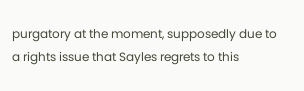purgatory at the moment, supposedly due to a rights issue that Sayles regrets to this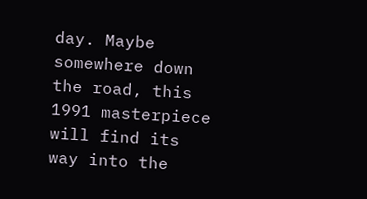day. Maybe somewhere down the road, this 1991 masterpiece will find its way into the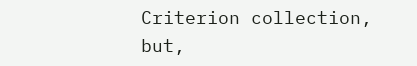Criterion collection, but,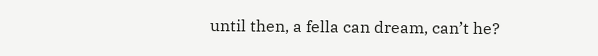until then, a fella can dream, can’t he?